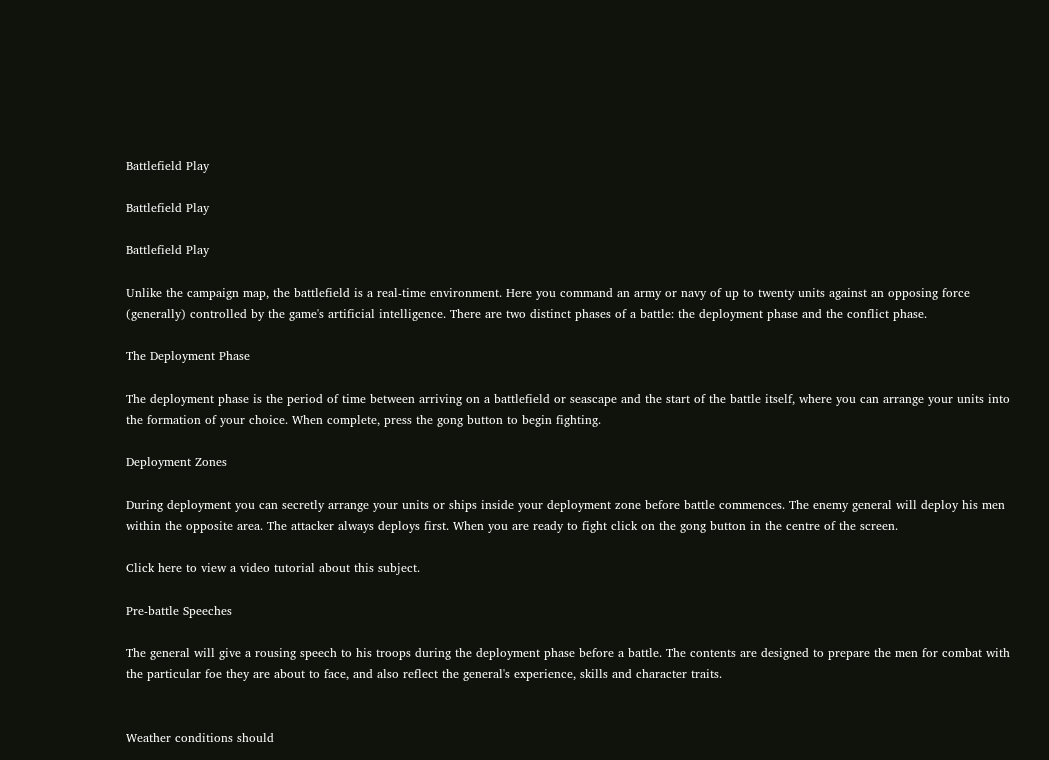Battlefield Play

Battlefield Play

Battlefield Play

Unlike the campaign map, the battlefield is a real-time environment. Here you command an army or navy of up to twenty units against an opposing force (generally) controlled by the game's artificial intelligence. There are two distinct phases of a battle: the deployment phase and the conflict phase.

The Deployment Phase

The deployment phase is the period of time between arriving on a battlefield or seascape and the start of the battle itself, where you can arrange your units into the formation of your choice. When complete, press the gong button to begin fighting.

Deployment Zones

During deployment you can secretly arrange your units or ships inside your deployment zone before battle commences. The enemy general will deploy his men within the opposite area. The attacker always deploys first. When you are ready to fight click on the gong button in the centre of the screen.

Click here to view a video tutorial about this subject.

Pre-battle Speeches

The general will give a rousing speech to his troops during the deployment phase before a battle. The contents are designed to prepare the men for combat with the particular foe they are about to face, and also reflect the general's experience, skills and character traits.


Weather conditions should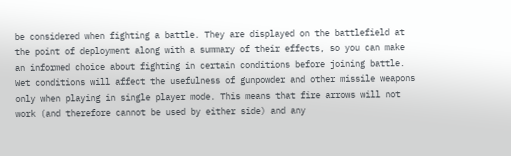be considered when fighting a battle. They are displayed on the battlefield at the point of deployment along with a summary of their effects, so you can make an informed choice about fighting in certain conditions before joining battle. Wet conditions will affect the usefulness of gunpowder and other missile weapons only when playing in single player mode. This means that fire arrows will not work (and therefore cannot be used by either side) and any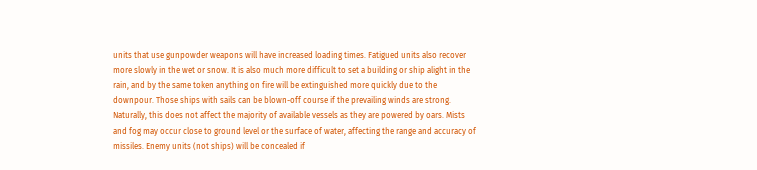units that use gunpowder weapons will have increased loading times. Fatigued units also recover more slowly in the wet or snow. It is also much more difficult to set a building or ship alight in the rain, and by the same token anything on fire will be extinguished more quickly due to the downpour. Those ships with sails can be blown-off course if the prevailing winds are strong. Naturally, this does not affect the majority of available vessels as they are powered by oars. Mists and fog may occur close to ground level or the surface of water, affecting the range and accuracy of missiles. Enemy units (not ships) will be concealed if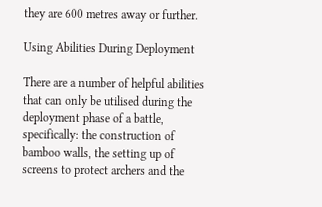they are 600 metres away or further.

Using Abilities During Deployment

There are a number of helpful abilities that can only be utilised during the deployment phase of a battle, specifically: the construction of bamboo walls, the setting up of screens to protect archers and the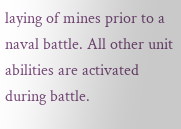laying of mines prior to a naval battle. All other unit abilities are activated during battle.